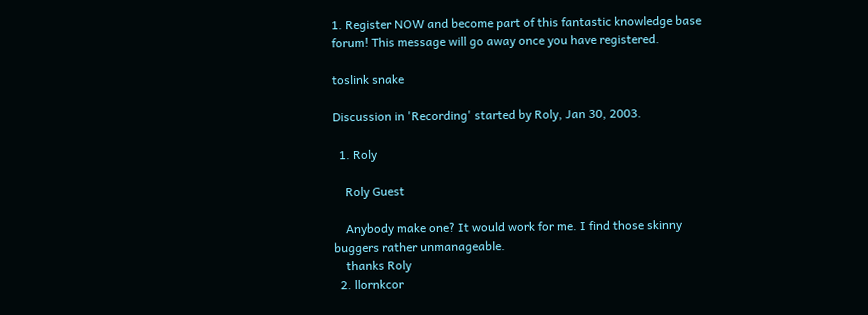1. Register NOW and become part of this fantastic knowledge base forum! This message will go away once you have registered.

toslink snake

Discussion in 'Recording' started by Roly, Jan 30, 2003.

  1. Roly

    Roly Guest

    Anybody make one? It would work for me. I find those skinny buggers rather unmanageable.
    thanks Roly
  2. llornkcor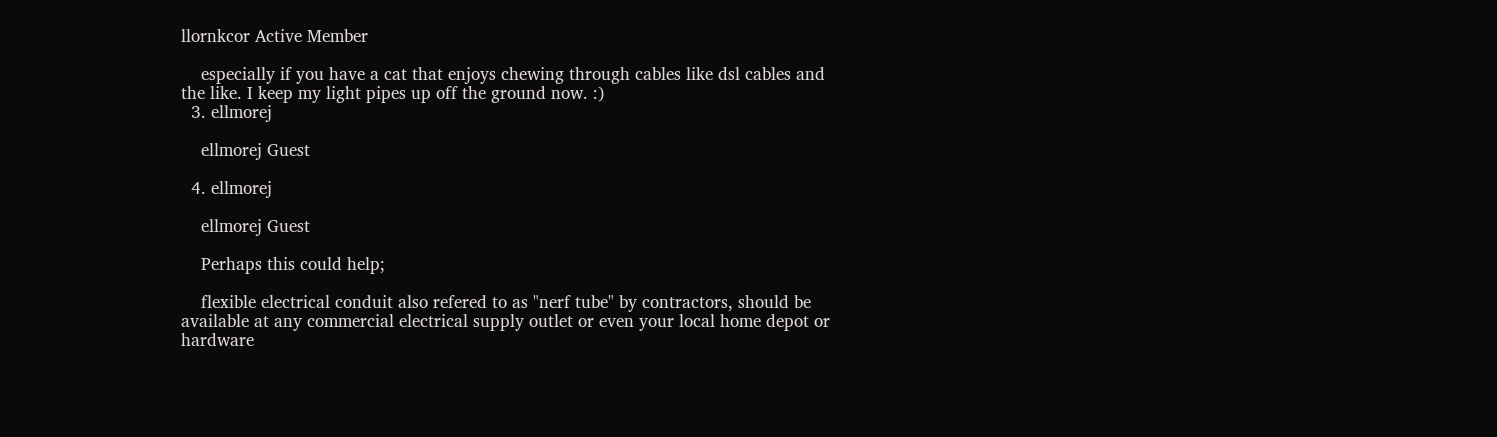llornkcor Active Member

    especially if you have a cat that enjoys chewing through cables like dsl cables and the like. I keep my light pipes up off the ground now. :)
  3. ellmorej

    ellmorej Guest

  4. ellmorej

    ellmorej Guest

    Perhaps this could help;

    flexible electrical conduit also refered to as "nerf tube" by contractors, should be available at any commercial electrical supply outlet or even your local home depot or hardware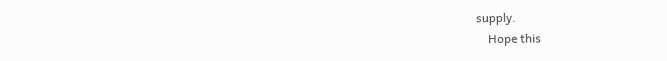supply.
    Hope this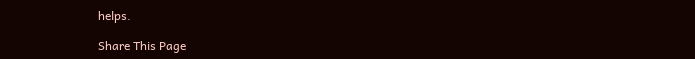helps.

Share This Page